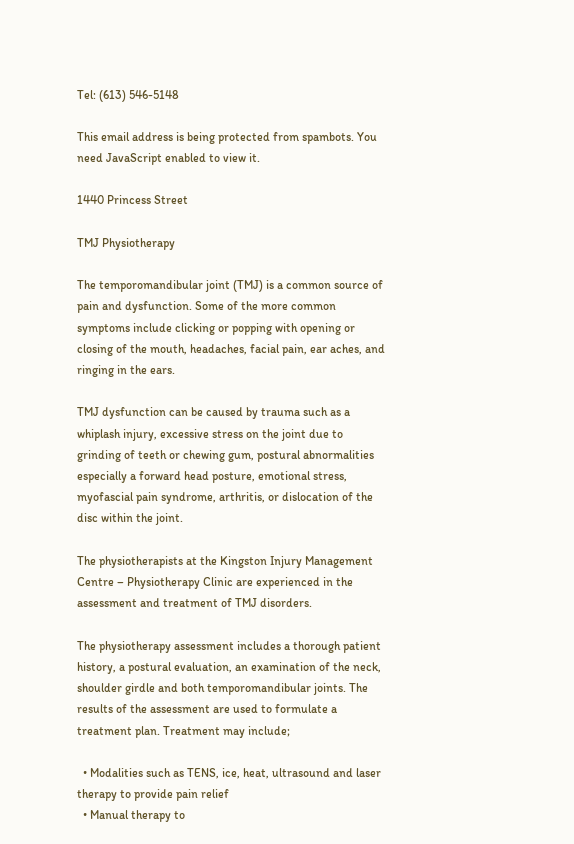Tel: (613) 546-5148

This email address is being protected from spambots. You need JavaScript enabled to view it.

1440 Princess Street

TMJ Physiotherapy

The temporomandibular joint (TMJ) is a common source of pain and dysfunction. Some of the more common symptoms include clicking or popping with opening or closing of the mouth, headaches, facial pain, ear aches, and ringing in the ears.

TMJ dysfunction can be caused by trauma such as a whiplash injury, excessive stress on the joint due to grinding of teeth or chewing gum, postural abnormalities especially a forward head posture, emotional stress, myofascial pain syndrome, arthritis, or dislocation of the disc within the joint.

The physiotherapists at the Kingston Injury Management Centre – Physiotherapy Clinic are experienced in the assessment and treatment of TMJ disorders.

The physiotherapy assessment includes a thorough patient history, a postural evaluation, an examination of the neck, shoulder girdle and both temporomandibular joints. The results of the assessment are used to formulate a treatment plan. Treatment may include;

  • Modalities such as TENS, ice, heat, ultrasound and laser therapy to provide pain relief
  • Manual therapy to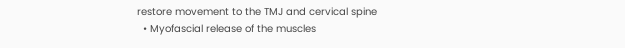restore movement to the TMJ and cervical spine
  • Myofascial release of the muscles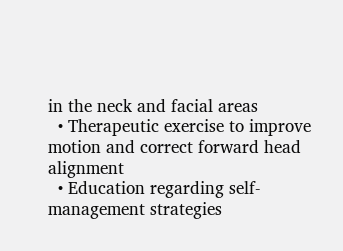in the neck and facial areas
  • Therapeutic exercise to improve motion and correct forward head alignment
  • Education regarding self-management strategies